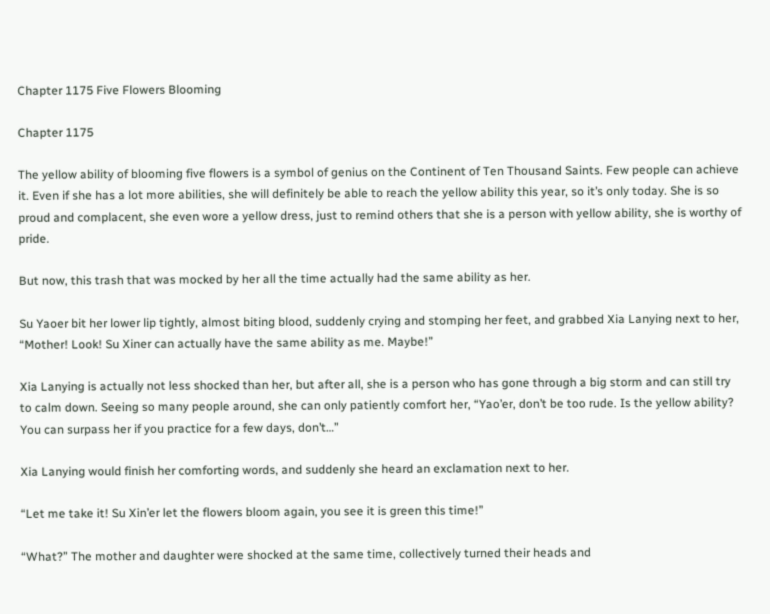Chapter 1175 Five Flowers Blooming

Chapter 1175

The yellow ability of blooming five flowers is a symbol of genius on the Continent of Ten Thousand Saints. Few people can achieve it. Even if she has a lot more abilities, she will definitely be able to reach the yellow ability this year, so it’s only today. She is so proud and complacent, she even wore a yellow dress, just to remind others that she is a person with yellow ability, she is worthy of pride.

But now, this trash that was mocked by her all the time actually had the same ability as her.

Su Yaoer bit her lower lip tightly, almost biting blood, suddenly crying and stomping her feet, and grabbed Xia Lanying next to her, “Mother! Look! Su Xiner can actually have the same ability as me. Maybe!”

Xia Lanying is actually not less shocked than her, but after all, she is a person who has gone through a big storm and can still try to calm down. Seeing so many people around, she can only patiently comfort her, “Yao’er, don’t be too rude. Is the yellow ability? You can surpass her if you practice for a few days, don’t…”

Xia Lanying would finish her comforting words, and suddenly she heard an exclamation next to her.

“Let me take it! Su Xin’er let the flowers bloom again, you see it is green this time!”

“What?” The mother and daughter were shocked at the same time, collectively turned their heads and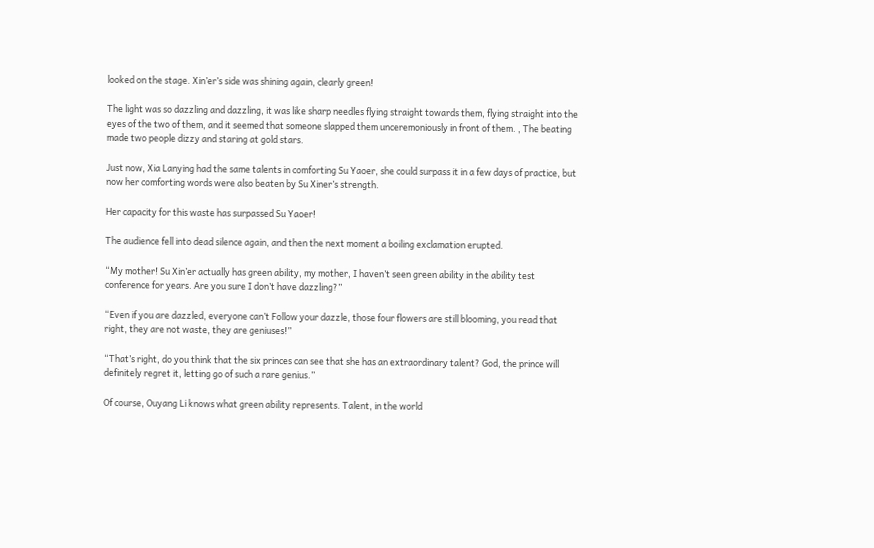looked on the stage. Xin’er’s side was shining again, clearly green!

The light was so dazzling and dazzling, it was like sharp needles flying straight towards them, flying straight into the eyes of the two of them, and it seemed that someone slapped them unceremoniously in front of them. , The beating made two people dizzy and staring at gold stars.

Just now, Xia Lanying had the same talents in comforting Su Yaoer, she could surpass it in a few days of practice, but now her comforting words were also beaten by Su Xiner’s strength.

Her capacity for this waste has surpassed Su Yaoer!

The audience fell into dead silence again, and then the next moment a boiling exclamation erupted.

“My mother! Su Xin’er actually has green ability, my mother, I haven’t seen green ability in the ability test conference for years. Are you sure I don’t have dazzling?”

“Even if you are dazzled, everyone can’t Follow your dazzle, those four flowers are still blooming, you read that right, they are not waste, they are geniuses!”

“That’s right, do you think that the six princes can see that she has an extraordinary talent? God, the prince will definitely regret it, letting go of such a rare genius.”

Of course, Ouyang Li knows what green ability represents. Talent, in the world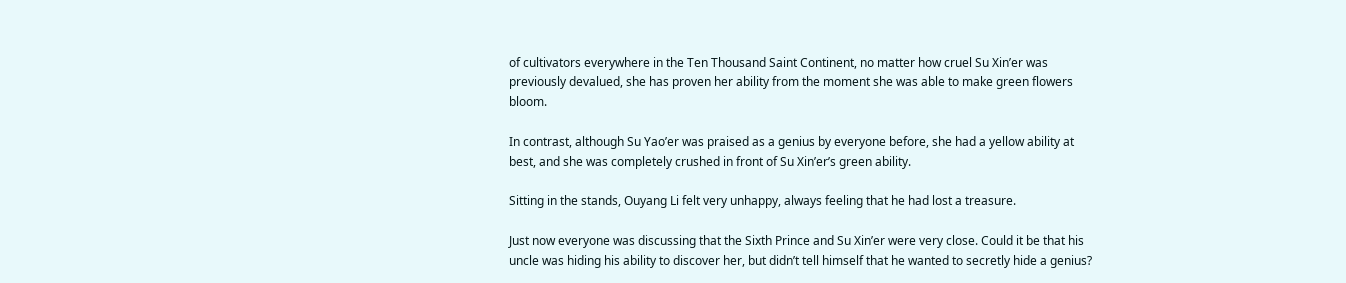of cultivators everywhere in the Ten Thousand Saint Continent, no matter how cruel Su Xin’er was previously devalued, she has proven her ability from the moment she was able to make green flowers bloom.

In contrast, although Su Yao’er was praised as a genius by everyone before, she had a yellow ability at best, and she was completely crushed in front of Su Xin’er’s green ability.

Sitting in the stands, Ouyang Li felt very unhappy, always feeling that he had lost a treasure.

Just now everyone was discussing that the Sixth Prince and Su Xin’er were very close. Could it be that his uncle was hiding his ability to discover her, but didn’t tell himself that he wanted to secretly hide a genius?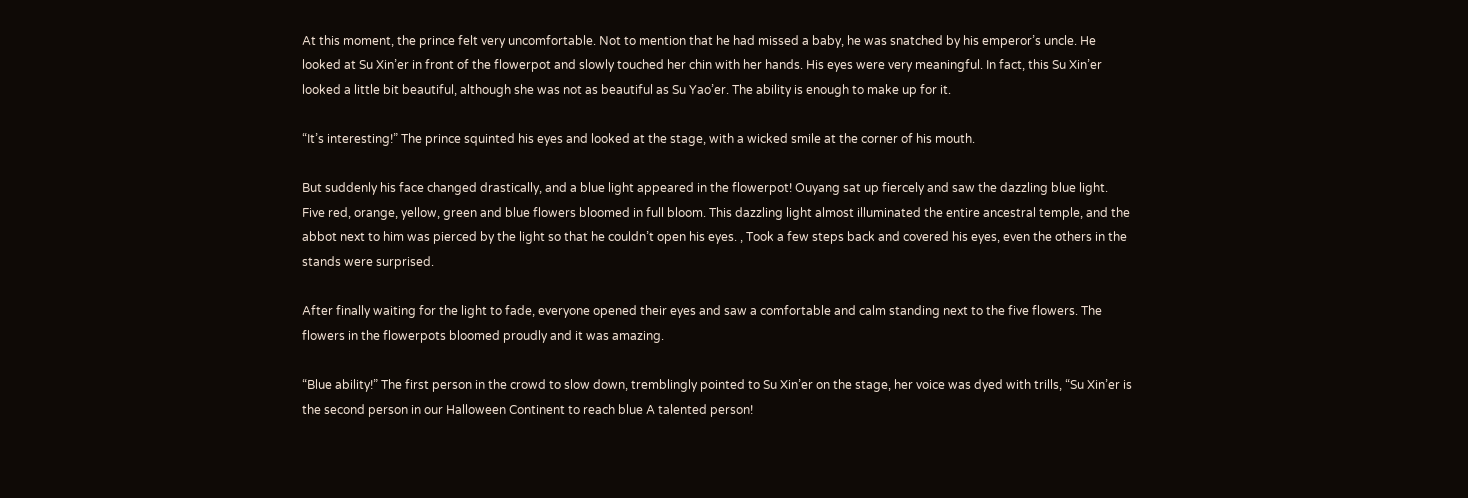At this moment, the prince felt very uncomfortable. Not to mention that he had missed a baby, he was snatched by his emperor’s uncle. He looked at Su Xin’er in front of the flowerpot and slowly touched her chin with her hands. His eyes were very meaningful. In fact, this Su Xin’er looked a little bit beautiful, although she was not as beautiful as Su Yao’er. The ability is enough to make up for it.

“It’s interesting!” The prince squinted his eyes and looked at the stage, with a wicked smile at the corner of his mouth.

But suddenly his face changed drastically, and a blue light appeared in the flowerpot! Ouyang sat up fiercely and saw the dazzling blue light. Five red, orange, yellow, green and blue flowers bloomed in full bloom. This dazzling light almost illuminated the entire ancestral temple, and the abbot next to him was pierced by the light so that he couldn’t open his eyes. , Took a few steps back and covered his eyes, even the others in the stands were surprised.

After finally waiting for the light to fade, everyone opened their eyes and saw a comfortable and calm standing next to the five flowers. The flowers in the flowerpots bloomed proudly and it was amazing.

“Blue ability!” The first person in the crowd to slow down, tremblingly pointed to Su Xin’er on the stage, her voice was dyed with trills, “Su Xin’er is the second person in our Halloween Continent to reach blue A talented person!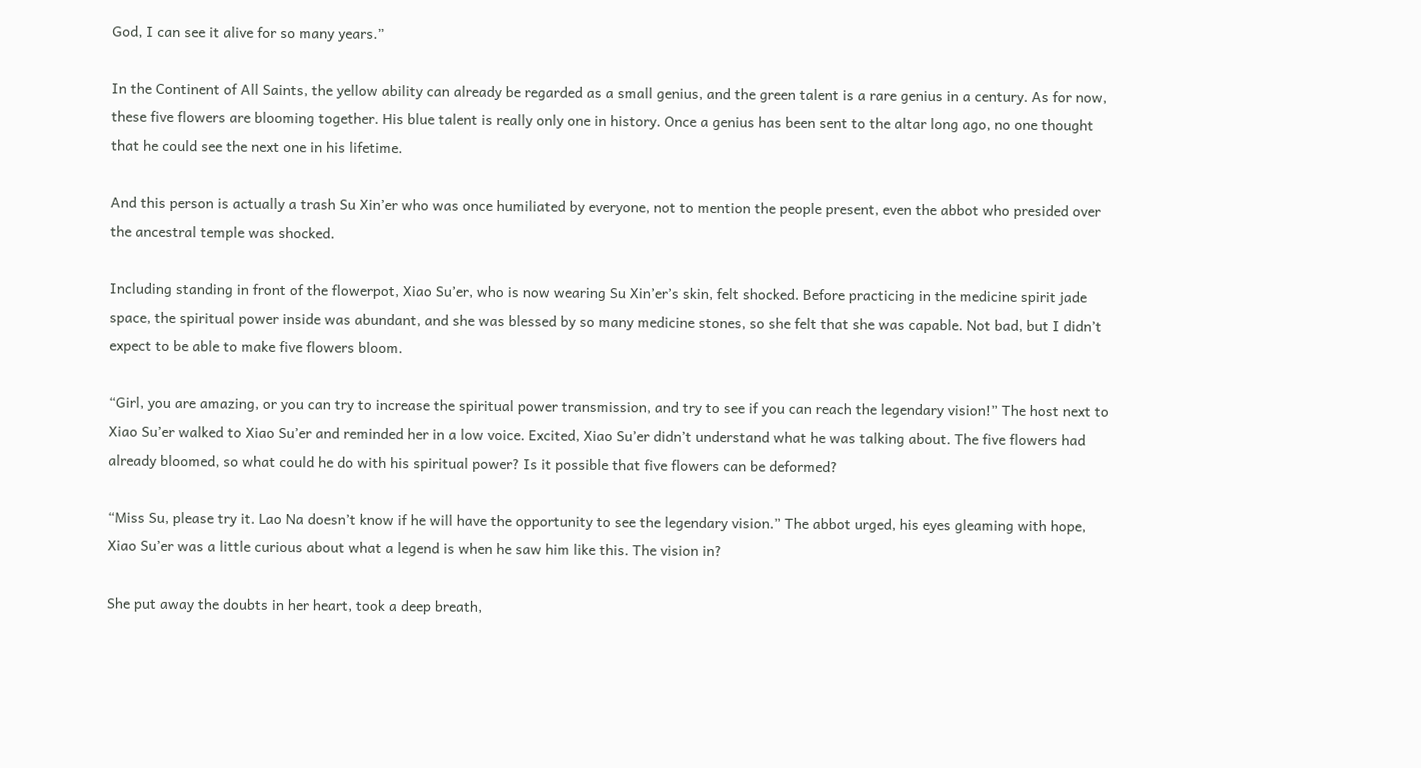God, I can see it alive for so many years.”

In the Continent of All Saints, the yellow ability can already be regarded as a small genius, and the green talent is a rare genius in a century. As for now, these five flowers are blooming together. His blue talent is really only one in history. Once a genius has been sent to the altar long ago, no one thought that he could see the next one in his lifetime.

And this person is actually a trash Su Xin’er who was once humiliated by everyone, not to mention the people present, even the abbot who presided over the ancestral temple was shocked.

Including standing in front of the flowerpot, Xiao Su’er, who is now wearing Su Xin’er’s skin, felt shocked. Before practicing in the medicine spirit jade space, the spiritual power inside was abundant, and she was blessed by so many medicine stones, so she felt that she was capable. Not bad, but I didn’t expect to be able to make five flowers bloom.

“Girl, you are amazing, or you can try to increase the spiritual power transmission, and try to see if you can reach the legendary vision!” The host next to Xiao Su’er walked to Xiao Su’er and reminded her in a low voice. Excited, Xiao Su’er didn’t understand what he was talking about. The five flowers had already bloomed, so what could he do with his spiritual power? Is it possible that five flowers can be deformed?

“Miss Su, please try it. Lao Na doesn’t know if he will have the opportunity to see the legendary vision.” The abbot urged, his eyes gleaming with hope, Xiao Su’er was a little curious about what a legend is when he saw him like this. The vision in?

She put away the doubts in her heart, took a deep breath,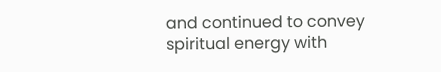and continued to convey spiritual energy with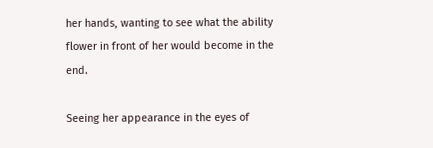her hands, wanting to see what the ability flower in front of her would become in the end.

Seeing her appearance in the eyes of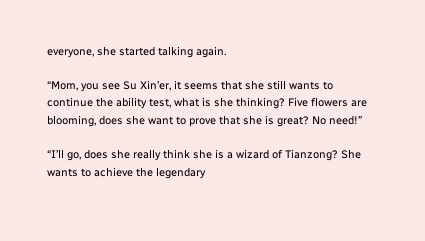everyone, she started talking again.

“Mom, you see Su Xin’er, it seems that she still wants to continue the ability test, what is she thinking? Five flowers are blooming, does she want to prove that she is great? No need!”

“I’ll go, does she really think she is a wizard of Tianzong? She wants to achieve the legendary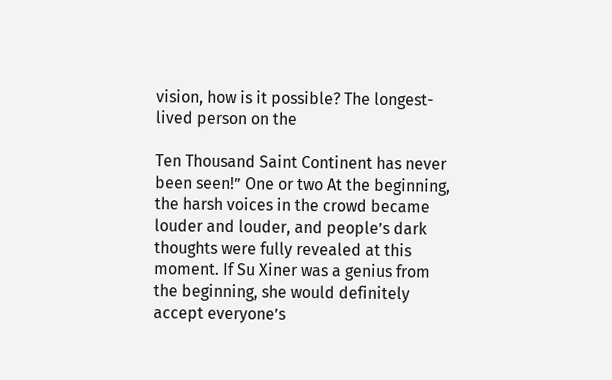vision, how is it possible? The longest-lived person on the

Ten Thousand Saint Continent has never been seen!” One or two At the beginning, the harsh voices in the crowd became louder and louder, and people’s dark thoughts were fully revealed at this moment. If Su Xiner was a genius from the beginning, she would definitely accept everyone’s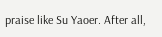praise like Su Yaoer. After all,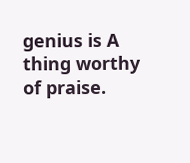genius is A thing worthy of praise.